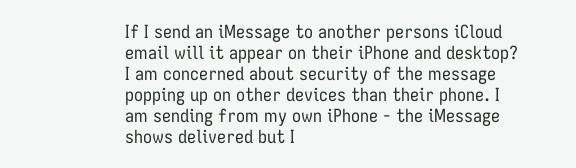If I send an iMessage to another persons iCloud email will it appear on their iPhone and desktop? I am concerned about security of the message popping up on other devices than their phone. I am sending from my own iPhone - the iMessage shows delivered but I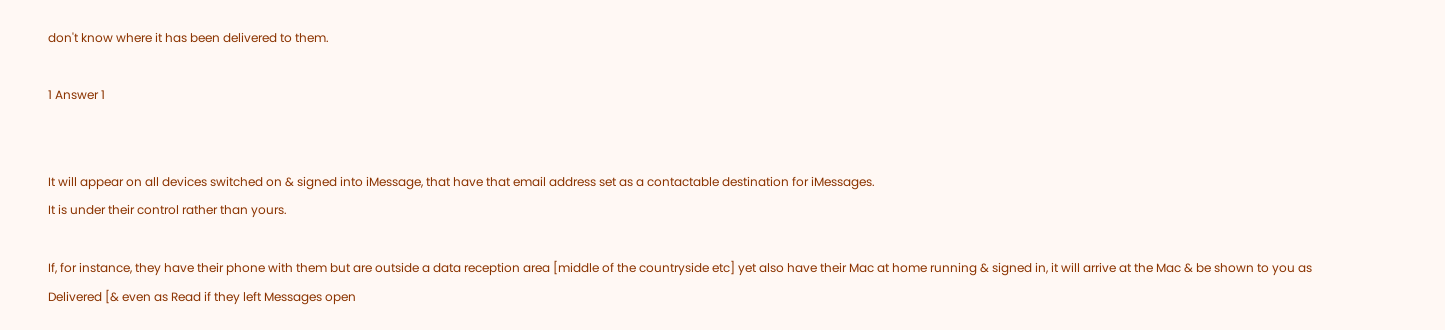don't know where it has been delivered to them.

1 Answer 1


It will appear on all devices switched on & signed into iMessage, that have that email address set as a contactable destination for iMessages.
It is under their control rather than yours.

If, for instance, they have their phone with them but are outside a data reception area [middle of the countryside etc] yet also have their Mac at home running & signed in, it will arrive at the Mac & be shown to you as Delivered [& even as Read if they left Messages open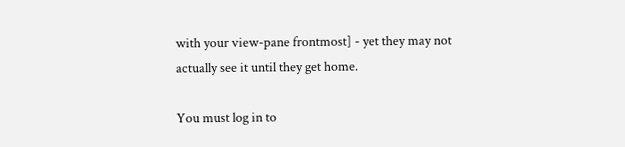with your view-pane frontmost] - yet they may not actually see it until they get home.

You must log in to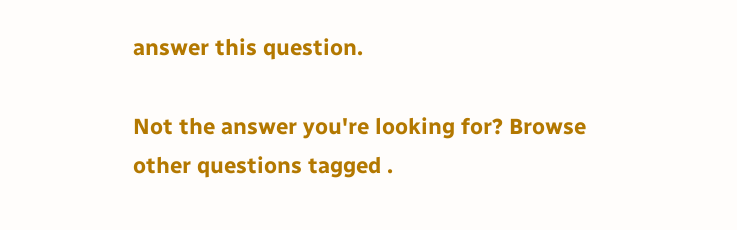answer this question.

Not the answer you're looking for? Browse other questions tagged .